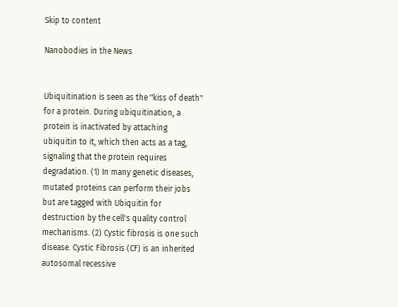Skip to content

Nanobodies in the News


Ubiquitination is seen as the "kiss of death" for a protein. During ubiquitination, a protein is inactivated by attaching ubiquitin to it, which then acts as a tag, signaling that the protein requires degradation. (1) In many genetic diseases, mutated proteins can perform their jobs but are tagged with Ubiquitin for destruction by the cell's quality control mechanisms. (2) Cystic fibrosis is one such disease. Cystic Fibrosis (CF) is an inherited autosomal recessive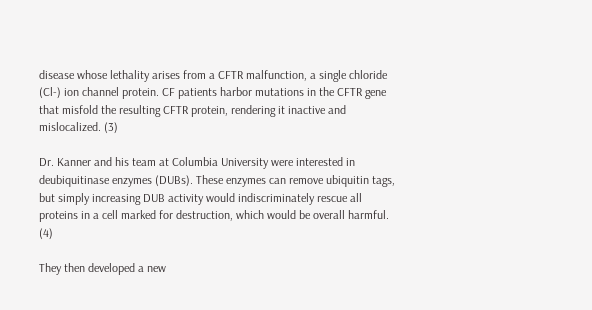disease whose lethality arises from a CFTR malfunction, a single chloride (Cl-) ion channel protein. CF patients harbor mutations in the CFTR gene that misfold the resulting CFTR protein, rendering it inactive and mislocalized. (3)

Dr. Kanner and his team at Columbia University were interested in deubiquitinase enzymes (DUBs). These enzymes can remove ubiquitin tags, but simply increasing DUB activity would indiscriminately rescue all proteins in a cell marked for destruction, which would be overall harmful. (4)

They then developed a new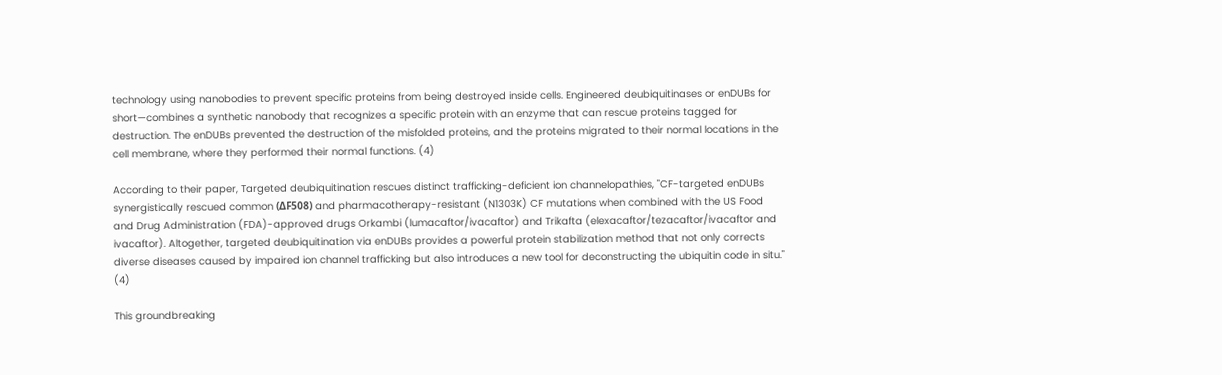technology using nanobodies to prevent specific proteins from being destroyed inside cells. Engineered deubiquitinases or enDUBs for short—combines a synthetic nanobody that recognizes a specific protein with an enzyme that can rescue proteins tagged for destruction. The enDUBs prevented the destruction of the misfolded proteins, and the proteins migrated to their normal locations in the cell membrane, where they performed their normal functions. (4)

According to their paper, Targeted deubiquitination rescues distinct trafficking-deficient ion channelopathies, "CF-targeted enDUBs synergistically rescued common (ΔF508) and pharmacotherapy-resistant (N1303K) CF mutations when combined with the US Food and Drug Administration (FDA)-approved drugs Orkambi (lumacaftor/ivacaftor) and Trikafta (elexacaftor/tezacaftor/ivacaftor and ivacaftor). Altogether, targeted deubiquitination via enDUBs provides a powerful protein stabilization method that not only corrects diverse diseases caused by impaired ion channel trafficking but also introduces a new tool for deconstructing the ubiquitin code in situ." (4)

This groundbreaking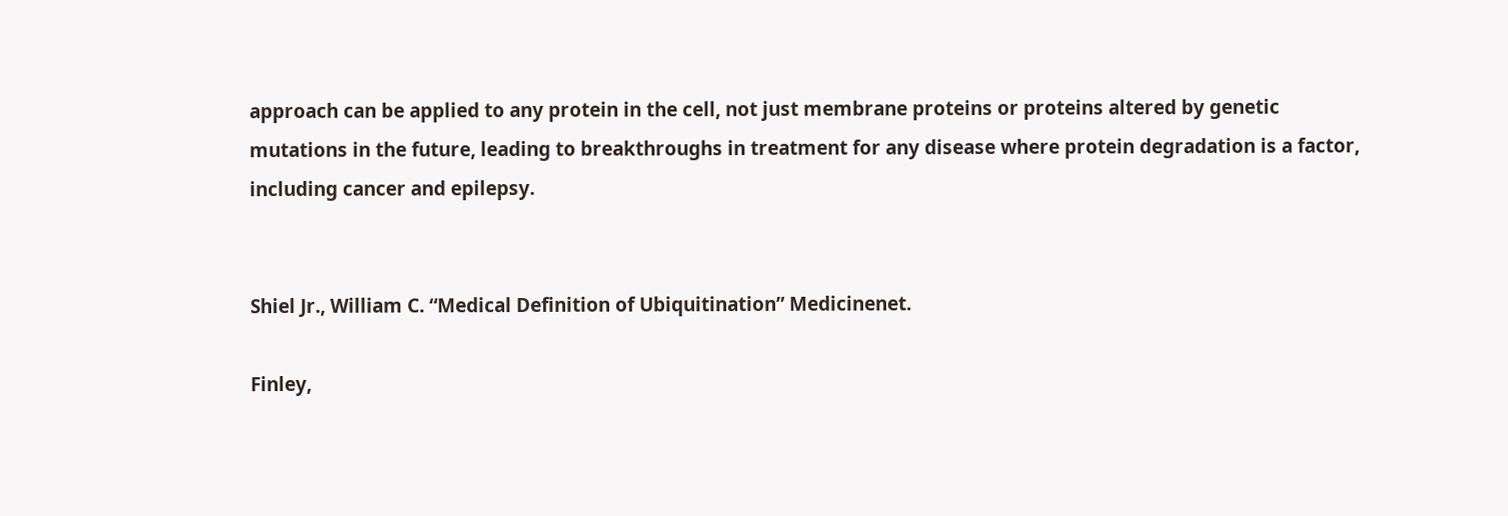approach can be applied to any protein in the cell, not just membrane proteins or proteins altered by genetic mutations in the future, leading to breakthroughs in treatment for any disease where protein degradation is a factor, including cancer and epilepsy.


Shiel Jr., William C. “Medical Definition of Ubiquitination” Medicinenet.

Finley,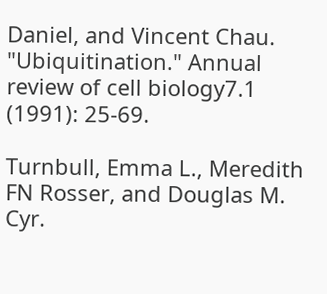Daniel, and Vincent Chau. "Ubiquitination." Annual review of cell biology7.1 (1991): 25-69.

Turnbull, Emma L., Meredith FN Rosser, and Douglas M. Cyr.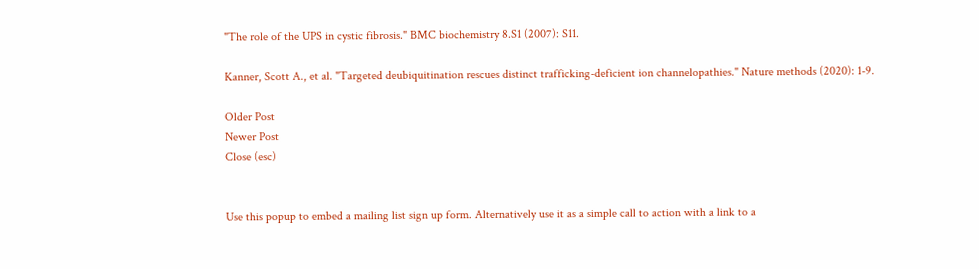"The role of the UPS in cystic fibrosis." BMC biochemistry 8.S1 (2007): S11.

Kanner, Scott A., et al. "Targeted deubiquitination rescues distinct trafficking-deficient ion channelopathies." Nature methods (2020): 1-9.

Older Post
Newer Post
Close (esc)


Use this popup to embed a mailing list sign up form. Alternatively use it as a simple call to action with a link to a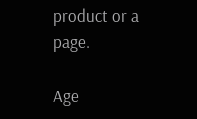product or a page.

Age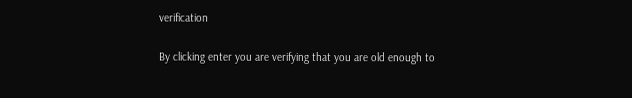verification

By clicking enter you are verifying that you are old enough to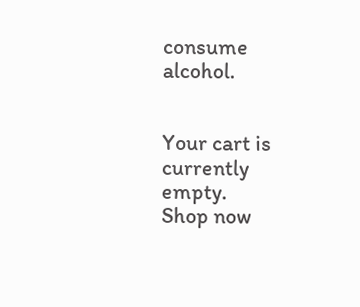consume alcohol.


Your cart is currently empty.
Shop now